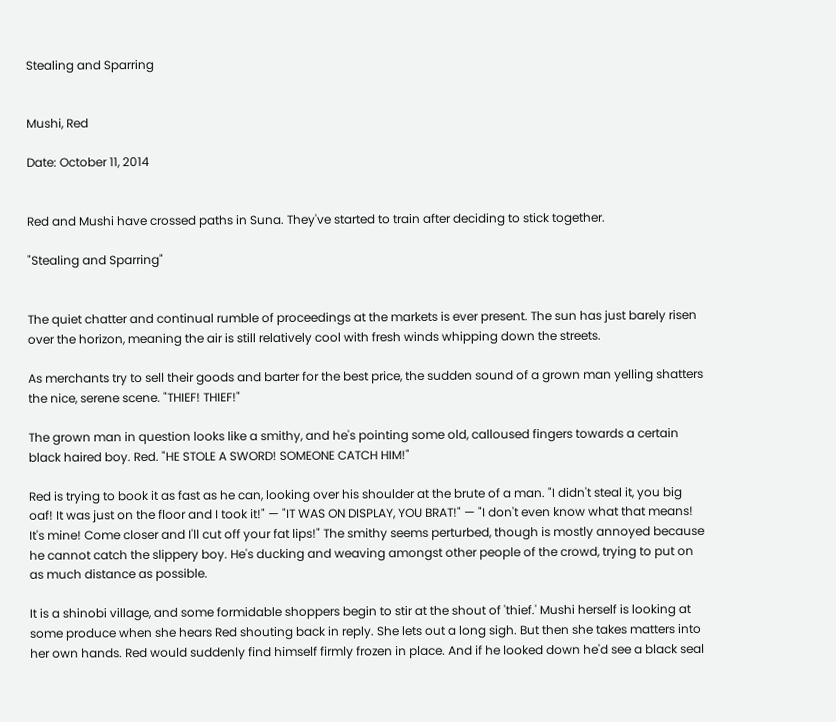Stealing and Sparring


Mushi, Red

Date: October 11, 2014


Red and Mushi have crossed paths in Suna. They've started to train after deciding to stick together.

"Stealing and Sparring"


The quiet chatter and continual rumble of proceedings at the markets is ever present. The sun has just barely risen over the horizon, meaning the air is still relatively cool with fresh winds whipping down the streets.

As merchants try to sell their goods and barter for the best price, the sudden sound of a grown man yelling shatters the nice, serene scene. "THIEF! THIEF!"

The grown man in question looks like a smithy, and he's pointing some old, calloused fingers towards a certain black haired boy. Red. "HE STOLE A SWORD! SOMEONE CATCH HIM!"

Red is trying to book it as fast as he can, looking over his shoulder at the brute of a man. "I didn't steal it, you big oaf! It was just on the floor and I took it!" — "IT WAS ON DISPLAY, YOU BRAT!" — "I don't even know what that means! It's mine! Come closer and I'll cut off your fat lips!" The smithy seems perturbed, though is mostly annoyed because he cannot catch the slippery boy. He's ducking and weaving amongst other people of the crowd, trying to put on as much distance as possible.

It is a shinobi village, and some formidable shoppers begin to stir at the shout of 'thief.' Mushi herself is looking at some produce when she hears Red shouting back in reply. She lets out a long sigh. But then she takes matters into her own hands. Red would suddenly find himself firmly frozen in place. And if he looked down he'd see a black seal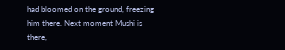had bloomed on the ground, freezing him there. Next moment Mushi is there,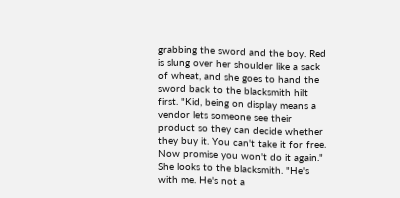grabbing the sword and the boy. Red is slung over her shoulder like a sack of wheat, and she goes to hand the sword back to the blacksmith hilt first. "Kid, being on display means a vendor lets someone see their product so they can decide whether they buy it. You can't take it for free. Now promise you won't do it again." She looks to the blacksmith. "He's with me. He's not a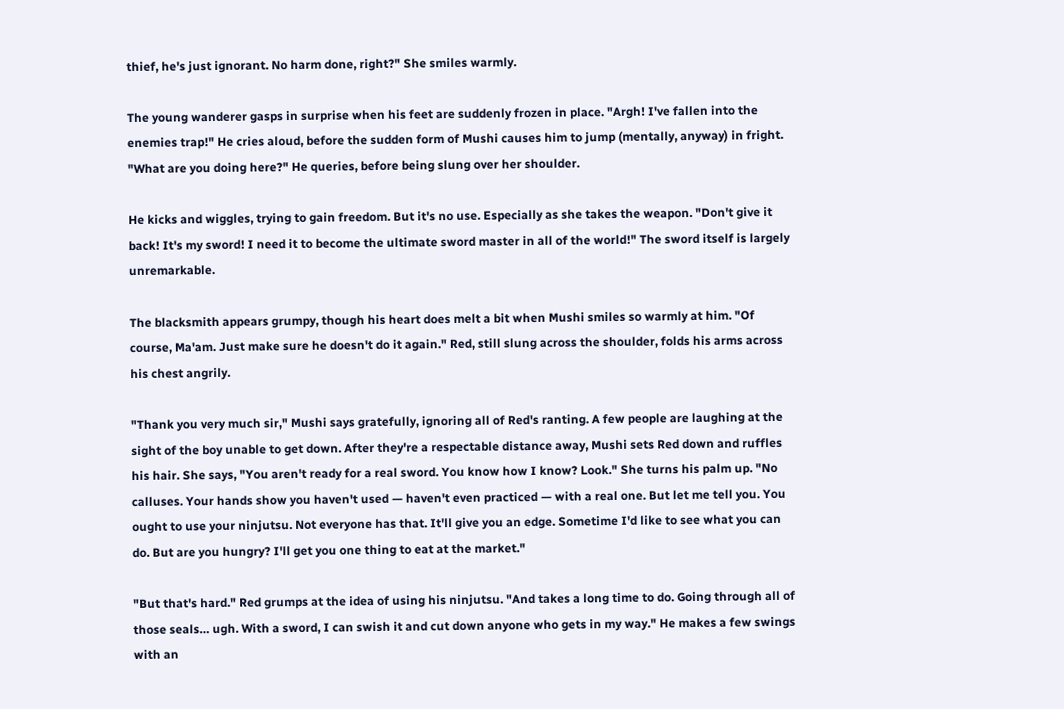thief, he's just ignorant. No harm done, right?" She smiles warmly.

The young wanderer gasps in surprise when his feet are suddenly frozen in place. "Argh! I've fallen into the enemies trap!" He cries aloud, before the sudden form of Mushi causes him to jump (mentally, anyway) in fright. "What are you doing here?" He queries, before being slung over her shoulder.

He kicks and wiggles, trying to gain freedom. But it's no use. Especially as she takes the weapon. "Don't give it back! It's my sword! I need it to become the ultimate sword master in all of the world!" The sword itself is largely unremarkable.

The blacksmith appears grumpy, though his heart does melt a bit when Mushi smiles so warmly at him. "Of course, Ma'am. Just make sure he doesn't do it again." Red, still slung across the shoulder, folds his arms across his chest angrily.

"Thank you very much sir," Mushi says gratefully, ignoring all of Red's ranting. A few people are laughing at the sight of the boy unable to get down. After they're a respectable distance away, Mushi sets Red down and ruffles his hair. She says, "You aren't ready for a real sword. You know how I know? Look." She turns his palm up. "No calluses. Your hands show you haven't used — haven't even practiced — with a real one. But let me tell you. You ought to use your ninjutsu. Not everyone has that. It'll give you an edge. Sometime I'd like to see what you can do. But are you hungry? I'll get you one thing to eat at the market."

"But that's hard." Red grumps at the idea of using his ninjutsu. "And takes a long time to do. Going through all of those seals… ugh. With a sword, I can swish it and cut down anyone who gets in my way." He makes a few swings with an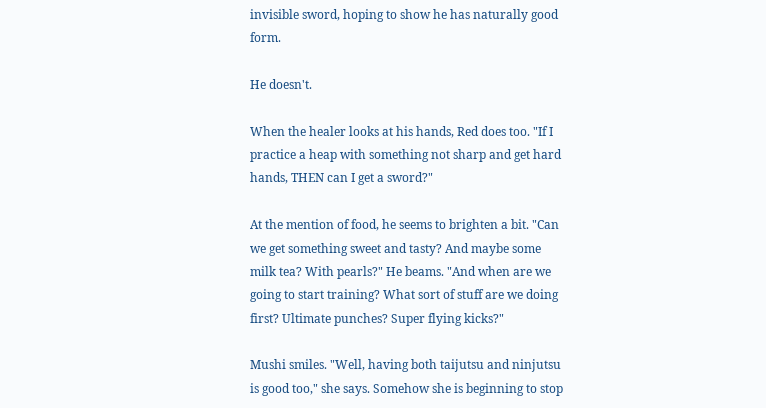invisible sword, hoping to show he has naturally good form.

He doesn't.

When the healer looks at his hands, Red does too. "If I practice a heap with something not sharp and get hard hands, THEN can I get a sword?"

At the mention of food, he seems to brighten a bit. "Can we get something sweet and tasty? And maybe some milk tea? With pearls?" He beams. "And when are we going to start training? What sort of stuff are we doing first? Ultimate punches? Super flying kicks?"

Mushi smiles. "Well, having both taijutsu and ninjutsu is good too," she says. Somehow she is beginning to stop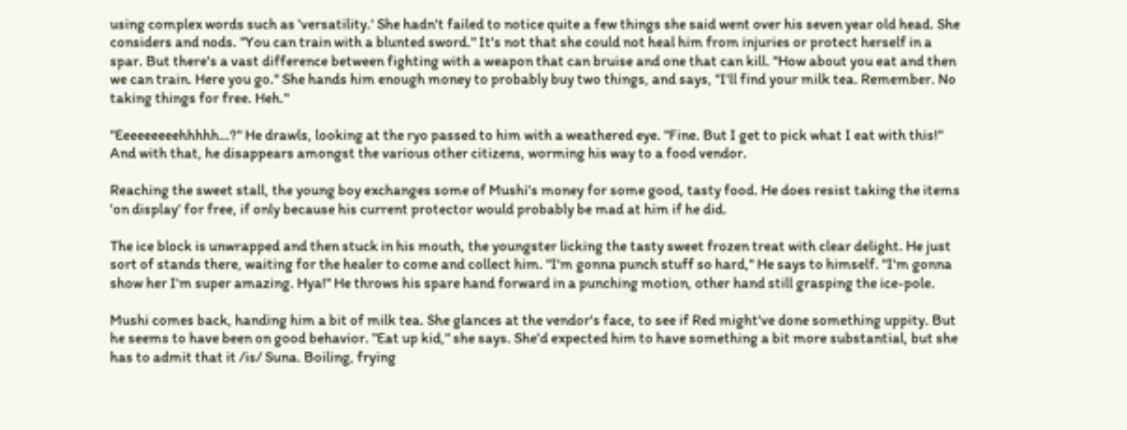using complex words such as 'versatility.' She hadn't failed to notice quite a few things she said went over his seven year old head. She considers and nods. "You can train with a blunted sword." It's not that she could not heal him from injuries or protect herself in a spar. But there's a vast difference between fighting with a weapon that can bruise and one that can kill. "How about you eat and then we can train. Here you go." She hands him enough money to probably buy two things, and says, "I'll find your milk tea. Remember. No taking things for free. Heh."

"Eeeeeeeeehhhhh…?" He drawls, looking at the ryo passed to him with a weathered eye. "Fine. But I get to pick what I eat with this!" And with that, he disappears amongst the various other citizens, worming his way to a food vendor.

Reaching the sweet stall, the young boy exchanges some of Mushi's money for some good, tasty food. He does resist taking the items 'on display' for free, if only because his current protector would probably be mad at him if he did.

The ice block is unwrapped and then stuck in his mouth, the youngster licking the tasty sweet frozen treat with clear delight. He just sort of stands there, waiting for the healer to come and collect him. "I'm gonna punch stuff so hard," He says to himself. "I'm gonna show her I'm super amazing. Hya!" He throws his spare hand forward in a punching motion, other hand still grasping the ice-pole.

Mushi comes back, handing him a bit of milk tea. She glances at the vendor's face, to see if Red might've done something uppity. But he seems to have been on good behavior. "Eat up kid," she says. She'd expected him to have something a bit more substantial, but she has to admit that it /is/ Suna. Boiling, frying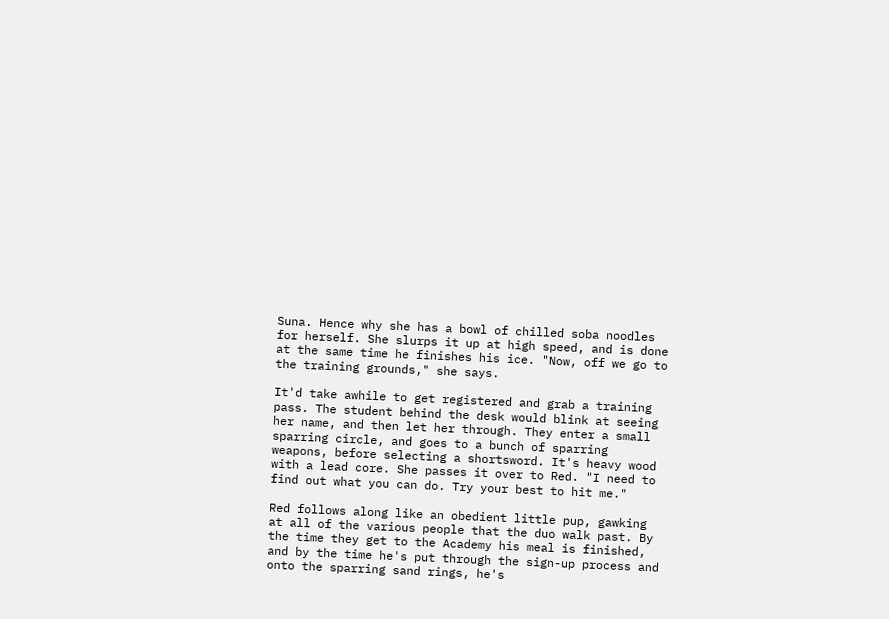Suna. Hence why she has a bowl of chilled soba noodles for herself. She slurps it up at high speed, and is done at the same time he finishes his ice. "Now, off we go to the training grounds," she says.

It'd take awhile to get registered and grab a training pass. The student behind the desk would blink at seeing her name, and then let her through. They enter a small sparring circle, and goes to a bunch of sparring weapons, before selecting a shortsword. It's heavy wood with a lead core. She passes it over to Red. "I need to find out what you can do. Try your best to hit me."

Red follows along like an obedient little pup, gawking at all of the various people that the duo walk past. By the time they get to the Academy his meal is finished, and by the time he's put through the sign-up process and onto the sparring sand rings, he's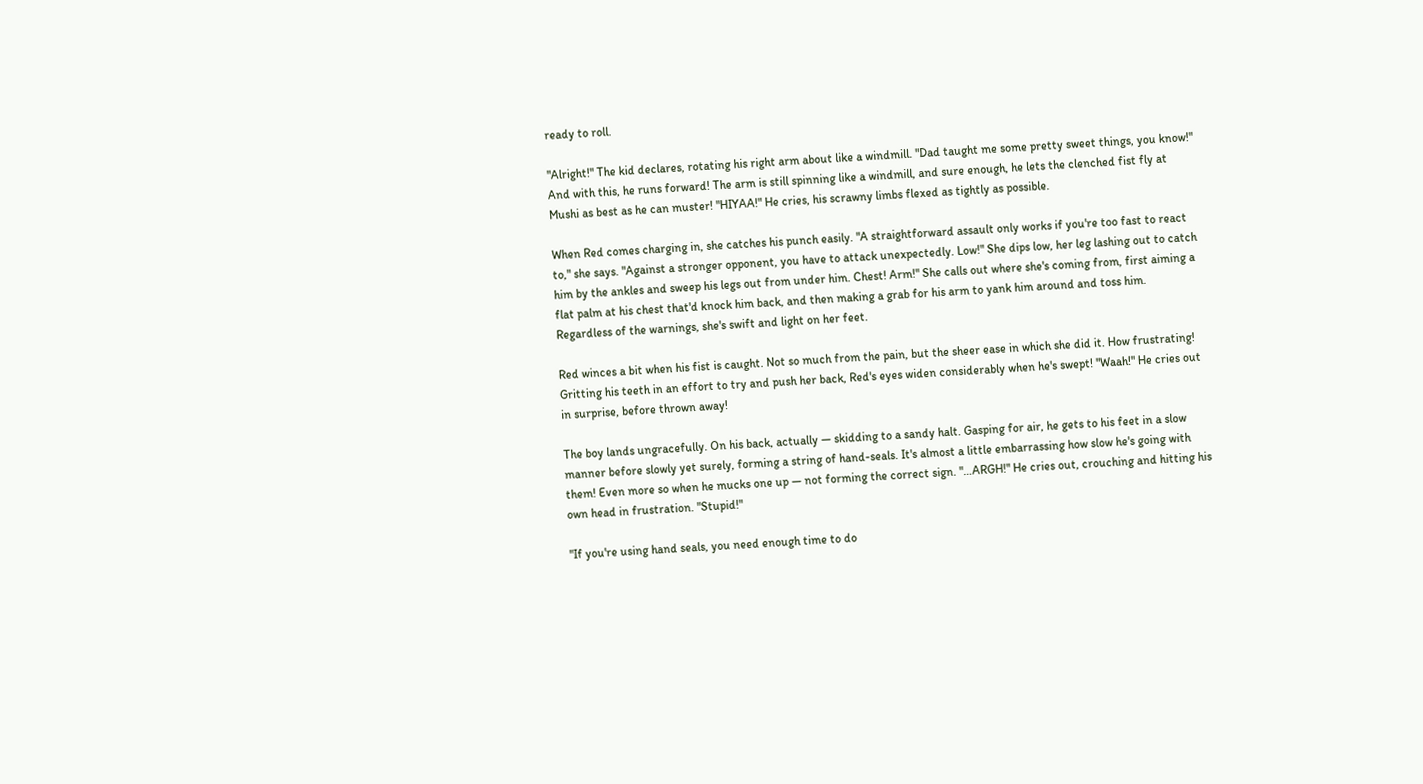ready to roll.

"Alright!" The kid declares, rotating his right arm about like a windmill. "Dad taught me some pretty sweet things, you know!" And with this, he runs forward! The arm is still spinning like a windmill, and sure enough, he lets the clenched fist fly at Mushi as best as he can muster! "HIYAA!" He cries, his scrawny limbs flexed as tightly as possible.

When Red comes charging in, she catches his punch easily. "A straightforward assault only works if you're too fast to react to," she says. "Against a stronger opponent, you have to attack unexpectedly. Low!" She dips low, her leg lashing out to catch him by the ankles and sweep his legs out from under him. Chest! Arm!" She calls out where she's coming from, first aiming a flat palm at his chest that'd knock him back, and then making a grab for his arm to yank him around and toss him. Regardless of the warnings, she's swift and light on her feet.

Red winces a bit when his fist is caught. Not so much from the pain, but the sheer ease in which she did it. How frustrating! Gritting his teeth in an effort to try and push her back, Red's eyes widen considerably when he's swept! "Waah!" He cries out in surprise, before thrown away!

The boy lands ungracefully. On his back, actually — skidding to a sandy halt. Gasping for air, he gets to his feet in a slow manner before slowly yet surely, forming a string of hand-seals. It's almost a little embarrassing how slow he's going with them! Even more so when he mucks one up — not forming the correct sign. "…ARGH!" He cries out, crouching and hitting his own head in frustration. "Stupid!"

"If you're using hand seals, you need enough time to do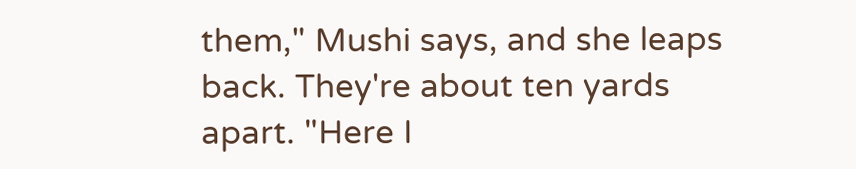them," Mushi says, and she leaps back. They're about ten yards apart. "Here I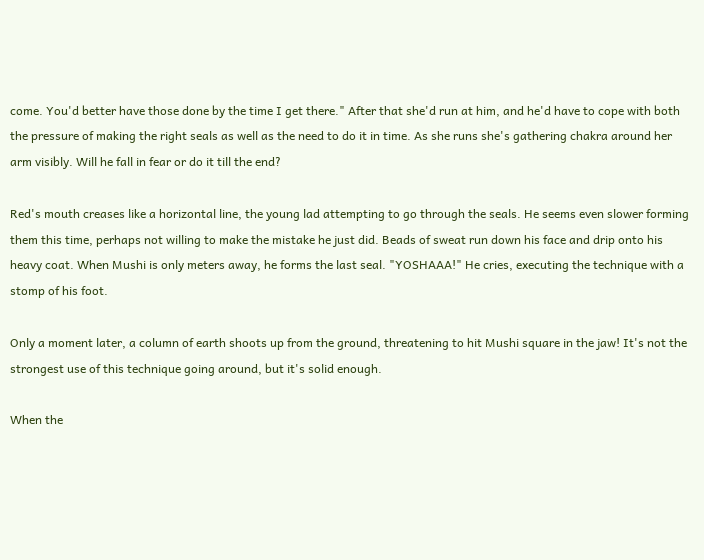come. You'd better have those done by the time I get there." After that she'd run at him, and he'd have to cope with both the pressure of making the right seals as well as the need to do it in time. As she runs she's gathering chakra around her arm visibly. Will he fall in fear or do it till the end?

Red's mouth creases like a horizontal line, the young lad attempting to go through the seals. He seems even slower forming them this time, perhaps not willing to make the mistake he just did. Beads of sweat run down his face and drip onto his heavy coat. When Mushi is only meters away, he forms the last seal. "YOSHAAA!" He cries, executing the technique with a stomp of his foot.

Only a moment later, a column of earth shoots up from the ground, threatening to hit Mushi square in the jaw! It's not the strongest use of this technique going around, but it's solid enough.

When the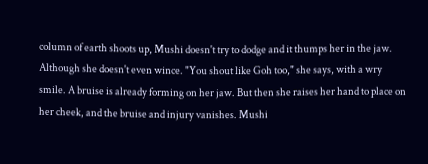column of earth shoots up, Mushi doesn't try to dodge and it thumps her in the jaw. Although she doesn't even wince. "You shout like Goh too," she says, with a wry smile. A bruise is already forming on her jaw. But then she raises her hand to place on her cheek, and the bruise and injury vanishes. Mushi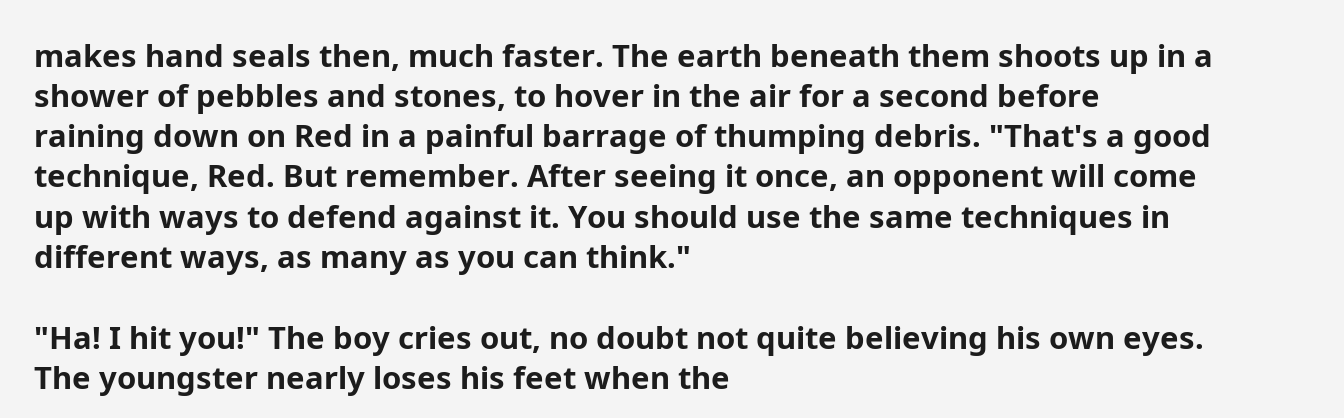makes hand seals then, much faster. The earth beneath them shoots up in a shower of pebbles and stones, to hover in the air for a second before raining down on Red in a painful barrage of thumping debris. "That's a good technique, Red. But remember. After seeing it once, an opponent will come up with ways to defend against it. You should use the same techniques in different ways, as many as you can think."

"Ha! I hit you!" The boy cries out, no doubt not quite believing his own eyes. The youngster nearly loses his feet when the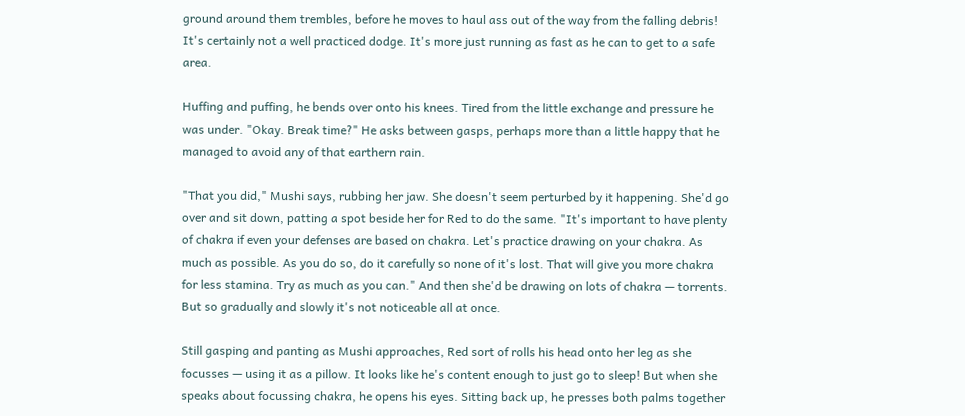ground around them trembles, before he moves to haul ass out of the way from the falling debris! It's certainly not a well practiced dodge. It's more just running as fast as he can to get to a safe area.

Huffing and puffing, he bends over onto his knees. Tired from the little exchange and pressure he was under. "Okay. Break time?" He asks between gasps, perhaps more than a little happy that he managed to avoid any of that earthern rain.

"That you did," Mushi says, rubbing her jaw. She doesn't seem perturbed by it happening. She'd go over and sit down, patting a spot beside her for Red to do the same. "It's important to have plenty of chakra if even your defenses are based on chakra. Let's practice drawing on your chakra. As much as possible. As you do so, do it carefully so none of it's lost. That will give you more chakra for less stamina. Try as much as you can." And then she'd be drawing on lots of chakra — torrents. But so gradually and slowly it's not noticeable all at once.

Still gasping and panting as Mushi approaches, Red sort of rolls his head onto her leg as she focusses — using it as a pillow. It looks like he's content enough to just go to sleep! But when she speaks about focussing chakra, he opens his eyes. Sitting back up, he presses both palms together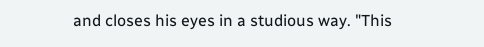and closes his eyes in a studious way. "This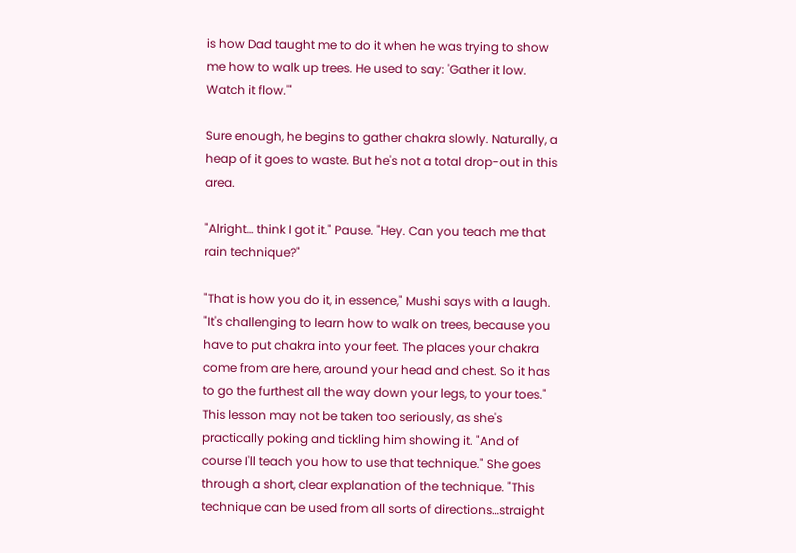is how Dad taught me to do it when he was trying to show me how to walk up trees. He used to say: 'Gather it low. Watch it flow.'"

Sure enough, he begins to gather chakra slowly. Naturally, a heap of it goes to waste. But he's not a total drop-out in this area.

"Alright… think I got it." Pause. "Hey. Can you teach me that rain technique?"

"That is how you do it, in essence," Mushi says with a laugh. "It's challenging to learn how to walk on trees, because you have to put chakra into your feet. The places your chakra come from are here, around your head and chest. So it has to go the furthest all the way down your legs, to your toes." This lesson may not be taken too seriously, as she's practically poking and tickling him showing it. "And of course I'll teach you how to use that technique." She goes through a short, clear explanation of the technique. "This technique can be used from all sorts of directions…straight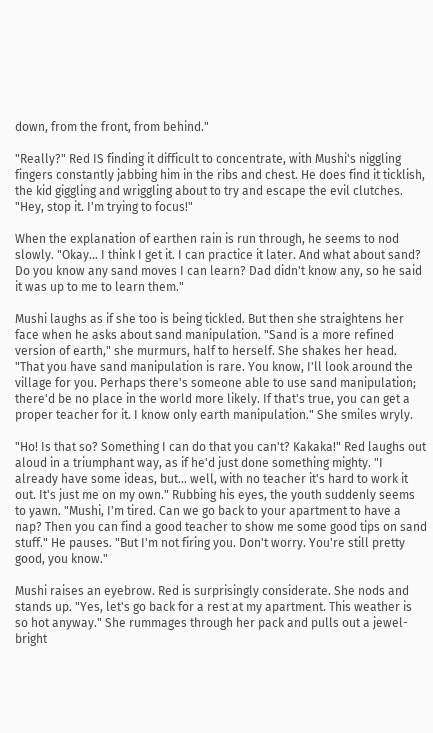down, from the front, from behind."

"Really?" Red IS finding it difficult to concentrate, with Mushi's niggling fingers constantly jabbing him in the ribs and chest. He does find it ticklish, the kid giggling and wriggling about to try and escape the evil clutches. "Hey, stop it. I'm trying to focus!"

When the explanation of earthen rain is run through, he seems to nod slowly. "Okay… I think I get it. I can practice it later. And what about sand? Do you know any sand moves I can learn? Dad didn't know any, so he said it was up to me to learn them."

Mushi laughs as if she too is being tickled. But then she straightens her face when he asks about sand manipulation. "Sand is a more refined version of earth," she murmurs, half to herself. She shakes her head. "That you have sand manipulation is rare. You know, I'll look around the village for you. Perhaps there's someone able to use sand manipulation; there'd be no place in the world more likely. If that's true, you can get a proper teacher for it. I know only earth manipulation." She smiles wryly.

"Ho! Is that so? Something I can do that you can't? Kakaka!" Red laughs out aloud in a triumphant way, as if he'd just done something mighty. "I already have some ideas, but… well, with no teacher it's hard to work it out. It's just me on my own." Rubbing his eyes, the youth suddenly seems to yawn. "Mushi, I'm tired. Can we go back to your apartment to have a nap? Then you can find a good teacher to show me some good tips on sand stuff." He pauses. "But I'm not firing you. Don't worry. You're still pretty good, you know."

Mushi raises an eyebrow. Red is surprisingly considerate. She nods and stands up. "Yes, let's go back for a rest at my apartment. This weather is so hot anyway." She rummages through her pack and pulls out a jewel-bright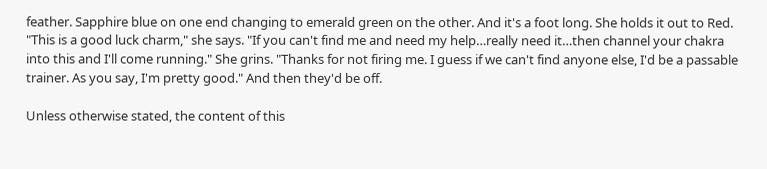feather. Sapphire blue on one end changing to emerald green on the other. And it's a foot long. She holds it out to Red. "This is a good luck charm," she says. "If you can't find me and need my help…really need it…then channel your chakra into this and I'll come running." She grins. "Thanks for not firing me. I guess if we can't find anyone else, I'd be a passable trainer. As you say, I'm pretty good." And then they'd be off.

Unless otherwise stated, the content of this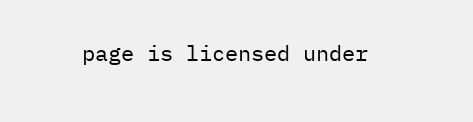page is licensed under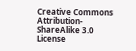Creative Commons Attribution-ShareAlike 3.0 License